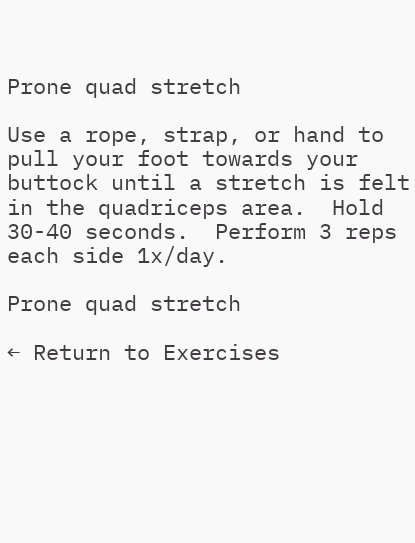Prone quad stretch

Use a rope, strap, or hand to pull your foot towards your buttock until a stretch is felt in the quadriceps area.  Hold 30-40 seconds.  Perform 3 reps each side 1x/day.

Prone quad stretch

← Return to Exercises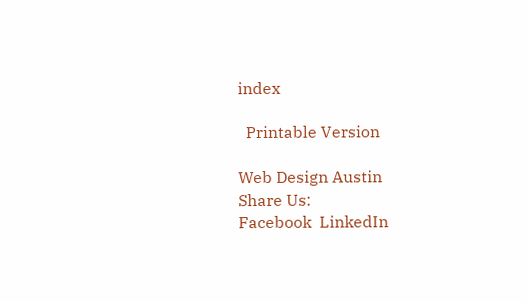index

  Printable Version

Web Design Austin
Share Us:
Facebook  LinkedIn